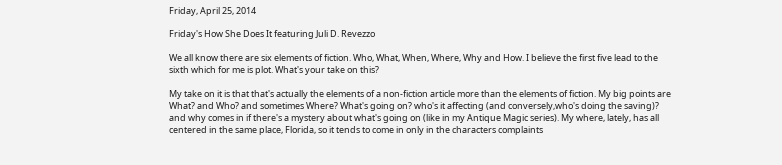Friday, April 25, 2014

Friday's How She Does It featuring Juli D. Revezzo

We all know there are six elements of fiction. Who, What, When, Where, Why and How. I believe the first five lead to the sixth which for me is plot. What's your take on this?

My take on it is that that's actually the elements of a non-fiction article more than the elements of fiction. My big points are What? and Who? and sometimes Where? What's going on? who's it affecting (and conversely,who's doing the saving)? and why comes in if there's a mystery about what's going on (like in my Antique Magic series). My where, lately, has all centered in the same place, Florida, so it tends to come in only in the characters complaints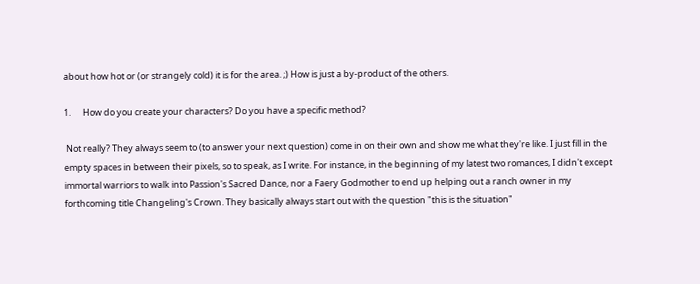about how hot or (or strangely cold) it is for the area. ;) How is just a by-product of the others.

1.      How do you create your characters? Do you have a specific method?

 Not really? They always seem to (to answer your next question) come in on their own and show me what they're like. I just fill in the empty spaces in between their pixels, so to speak, as I write. For instance, in the beginning of my latest two romances, I didn't except immortal warriors to walk into Passion's Sacred Dance, nor a Faery Godmother to end up helping out a ranch owner in my forthcoming title Changeling's Crown. They basically always start out with the question "this is the situation"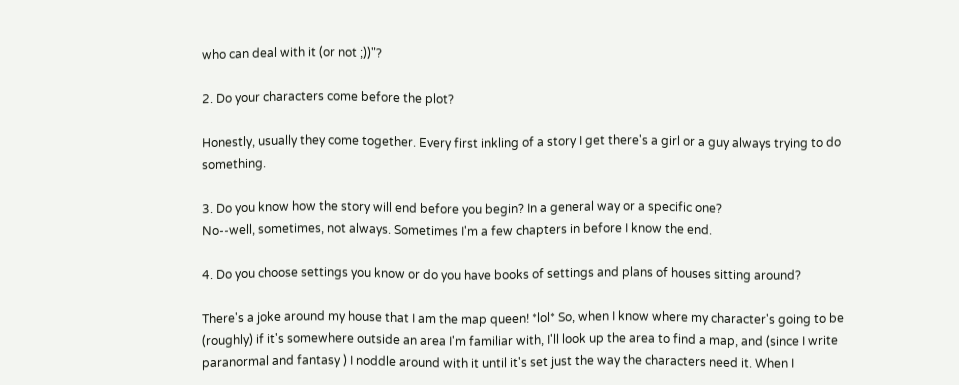who can deal with it (or not ;))"?

2. Do your characters come before the plot?

Honestly, usually they come together. Every first inkling of a story I get there's a girl or a guy always trying to do something.

3. Do you know how the story will end before you begin? In a general way or a specific one?
No--well, sometimes, not always. Sometimes I'm a few chapters in before I know the end.

4. Do you choose settings you know or do you have books of settings and plans of houses sitting around?

There's a joke around my house that I am the map queen! *lol* So, when I know where my character's going to be (roughly) if it's somewhere outside an area I'm familiar with, I'll look up the area to find a map, and (since I write paranormal and fantasy ) I noddle around with it until it's set just the way the characters need it. When I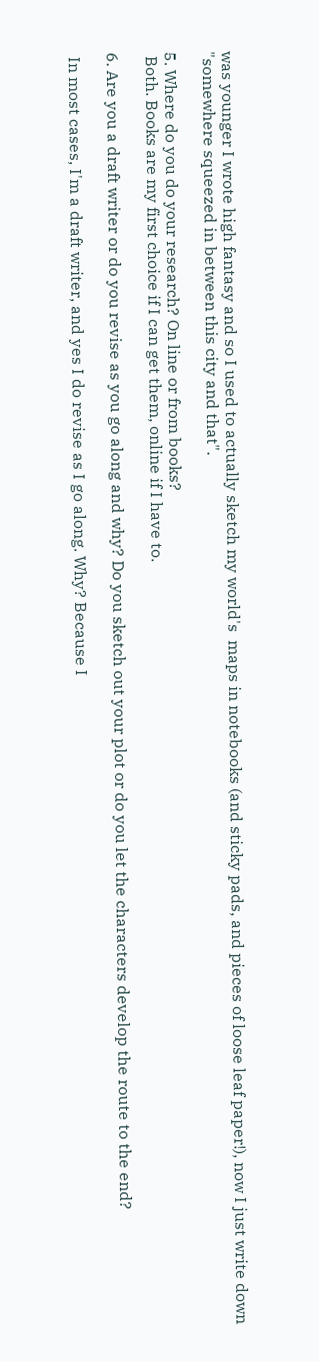was younger I wrote high fantasy and so I used to actually sketch my world's  maps in notebooks (and sticky pads, and pieces of loose leaf paper!), now I just write down "somewhere squeezed in between this city and that".

5. Where do you do your research? On line or from books?
 Both. Books are my first choice if I can get them, online if I have to.

6. Are you a draft writer or do you revise as you go along and why? Do you sketch out your plot or do you let the characters develop the route to the end?

 In most cases, I'm a draft writer, and yes I do revise as I go along. Why? Because I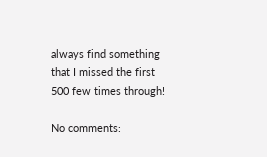always find something that I missed the first 500 few times through!

No comments: